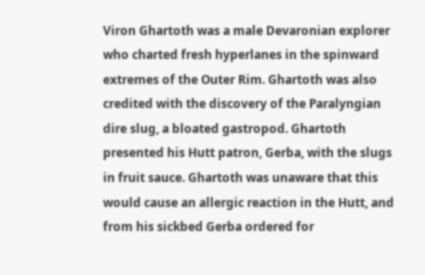Viron Ghartoth was a male Devaronian explorer who charted fresh hyperlanes in the spinward extremes of the Outer Rim. Ghartoth was also credited with the discovery of the Paralyngian dire slug, a bloated gastropod. Ghartoth presented his Hutt patron, Gerba, with the slugs in fruit sauce. Ghartoth was unaware that this would cause an allergic reaction in the Hutt, and from his sickbed Gerba ordered for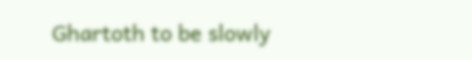Ghartoth to be slowly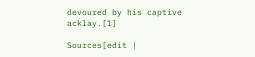devoured by his captive acklay.[1]

Sources[edit |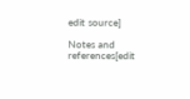edit source]

Notes and references[edit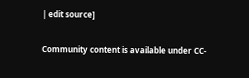| edit source]

Community content is available under CC-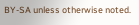BY-SA unless otherwise noted.